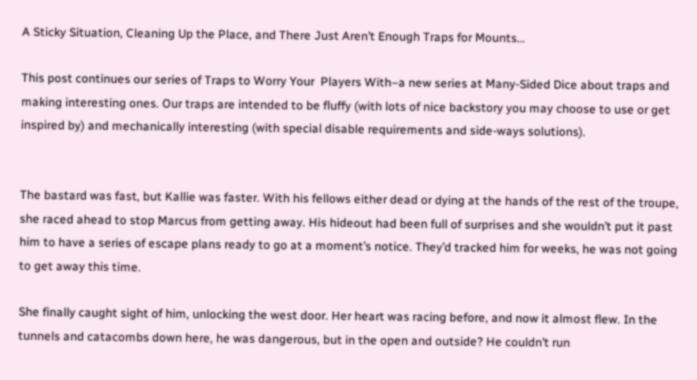A Sticky Situation, Cleaning Up the Place, and There Just Aren’t Enough Traps for Mounts…

This post continues our series of Traps to Worry Your  Players With–a new series at Many-Sided Dice about traps and making interesting ones. Our traps are intended to be fluffy (with lots of nice backstory you may choose to use or get inspired by) and mechanically interesting (with special disable requirements and side-ways solutions).


The bastard was fast, but Kallie was faster. With his fellows either dead or dying at the hands of the rest of the troupe, she raced ahead to stop Marcus from getting away. His hideout had been full of surprises and she wouldn’t put it past him to have a series of escape plans ready to go at a moment’s notice. They’d tracked him for weeks, he was not going to get away this time.

She finally caught sight of him, unlocking the west door. Her heart was racing before, and now it almost flew. In the tunnels and catacombs down here, he was dangerous, but in the open and outside? He couldn’t run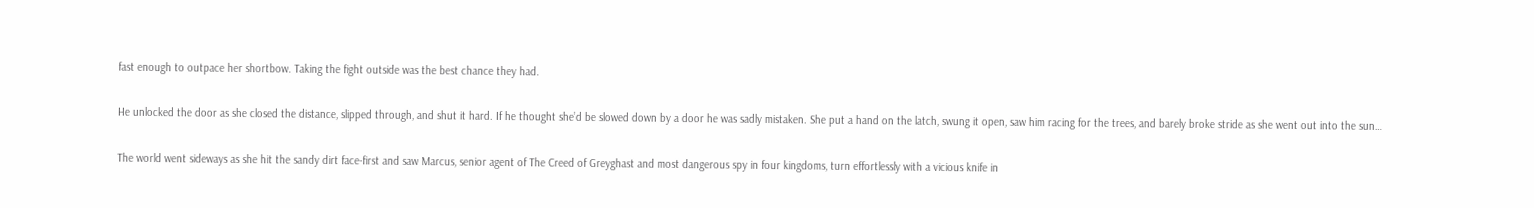fast enough to outpace her shortbow. Taking the fight outside was the best chance they had.

He unlocked the door as she closed the distance, slipped through, and shut it hard. If he thought she’d be slowed down by a door he was sadly mistaken. She put a hand on the latch, swung it open, saw him racing for the trees, and barely broke stride as she went out into the sun…

The world went sideways as she hit the sandy dirt face-first and saw Marcus, senior agent of The Creed of Greyghast and most dangerous spy in four kingdoms, turn effortlessly with a vicious knife in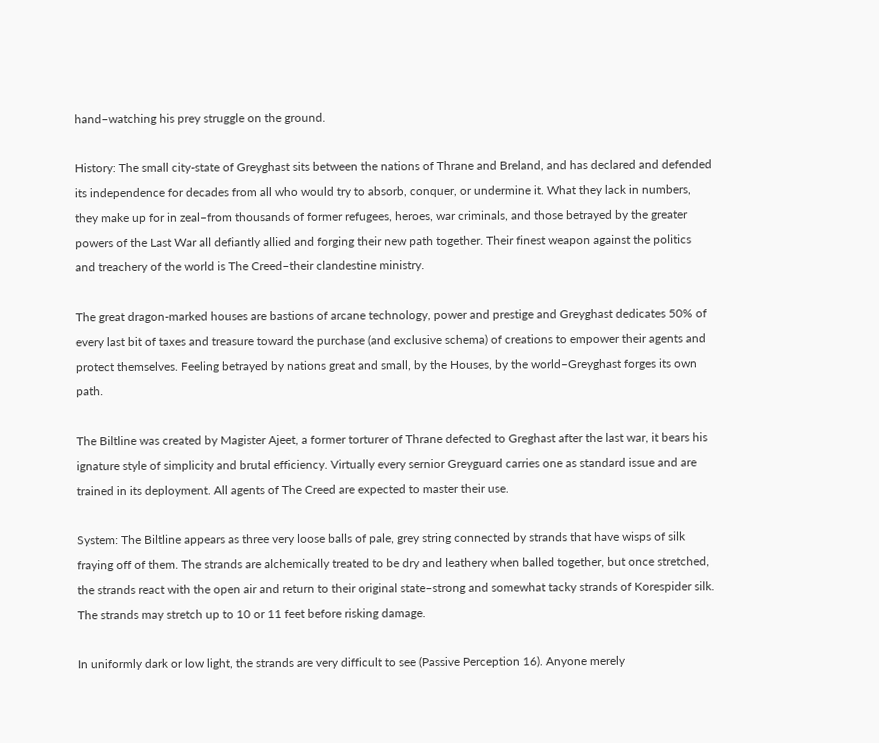hand–watching his prey struggle on the ground.

History: The small city-state of Greyghast sits between the nations of Thrane and Breland, and has declared and defended its independence for decades from all who would try to absorb, conquer, or undermine it. What they lack in numbers, they make up for in zeal–from thousands of former refugees, heroes, war criminals, and those betrayed by the greater powers of the Last War all defiantly allied and forging their new path together. Their finest weapon against the politics and treachery of the world is The Creed–their clandestine ministry.

The great dragon-marked houses are bastions of arcane technology, power and prestige and Greyghast dedicates 50% of every last bit of taxes and treasure toward the purchase (and exclusive schema) of creations to empower their agents and protect themselves. Feeling betrayed by nations great and small, by the Houses, by the world–Greyghast forges its own path.

The Biltline was created by Magister Ajeet, a former torturer of Thrane defected to Greghast after the last war, it bears his ignature style of simplicity and brutal efficiency. Virtually every sernior Greyguard carries one as standard issue and are trained in its deployment. All agents of The Creed are expected to master their use.

System: The Biltline appears as three very loose balls of pale, grey string connected by strands that have wisps of silk fraying off of them. The strands are alchemically treated to be dry and leathery when balled together, but once stretched, the strands react with the open air and return to their original state–strong and somewhat tacky strands of Korespider silk. The strands may stretch up to 10 or 11 feet before risking damage.

In uniformly dark or low light, the strands are very difficult to see (Passive Perception 16). Anyone merely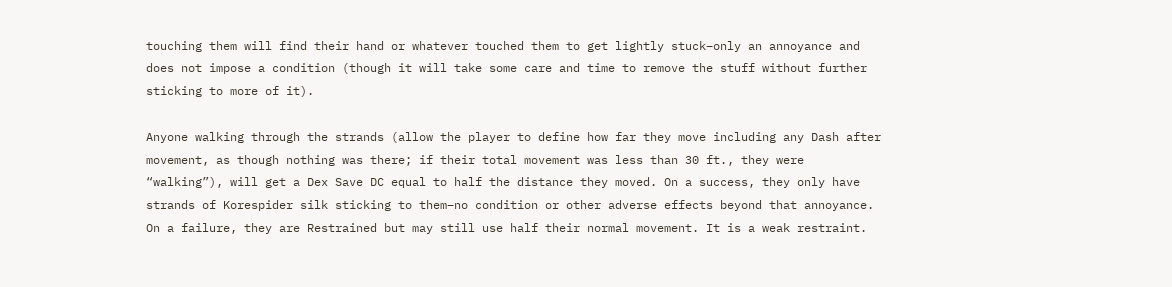touching them will find their hand or whatever touched them to get lightly stuck–only an annoyance and does not impose a condition (though it will take some care and time to remove the stuff without further sticking to more of it).

Anyone walking through the strands (allow the player to define how far they move including any Dash after movement, as though nothing was there; if their total movement was less than 30 ft., they were “walking”), will get a Dex Save DC equal to half the distance they moved. On a success, they only have strands of Korespider silk sticking to them–no condition or other adverse effects beyond that annoyance. On a failure, they are Restrained but may still use half their normal movement. It is a weak restraint.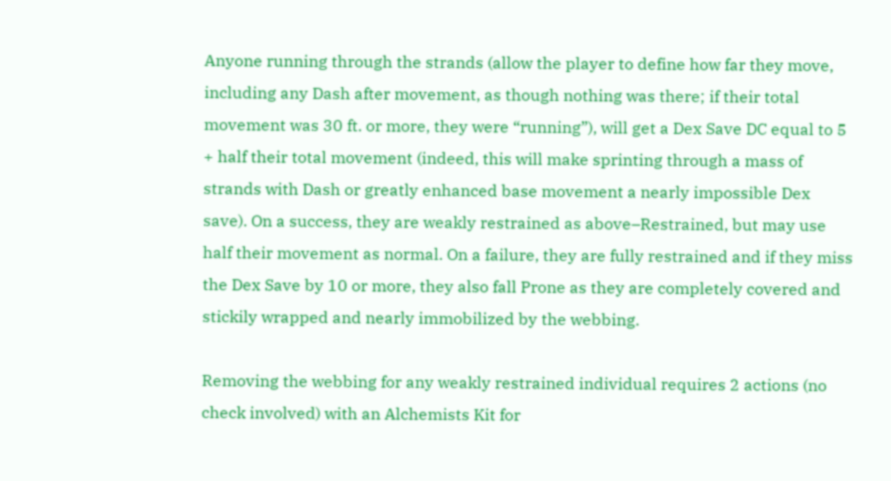Anyone running through the strands (allow the player to define how far they move, including any Dash after movement, as though nothing was there; if their total movement was 30 ft. or more, they were “running”), will get a Dex Save DC equal to 5 + half their total movement (indeed, this will make sprinting through a mass of strands with Dash or greatly enhanced base movement a nearly impossible Dex save). On a success, they are weakly restrained as above–Restrained, but may use half their movement as normal. On a failure, they are fully restrained and if they miss the Dex Save by 10 or more, they also fall Prone as they are completely covered and stickily wrapped and nearly immobilized by the webbing.

Removing the webbing for any weakly restrained individual requires 2 actions (no check involved) with an Alchemists Kit for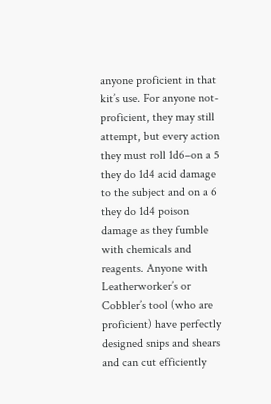anyone proficient in that kit’s use. For anyone not-proficient, they may still attempt, but every action they must roll 1d6–on a 5 they do 1d4 acid damage to the subject and on a 6 they do 1d4 poison damage as they fumble with chemicals and reagents. Anyone with Leatherworker’s or Cobbler’s tool (who are proficient) have perfectly designed snips and shears and can cut efficiently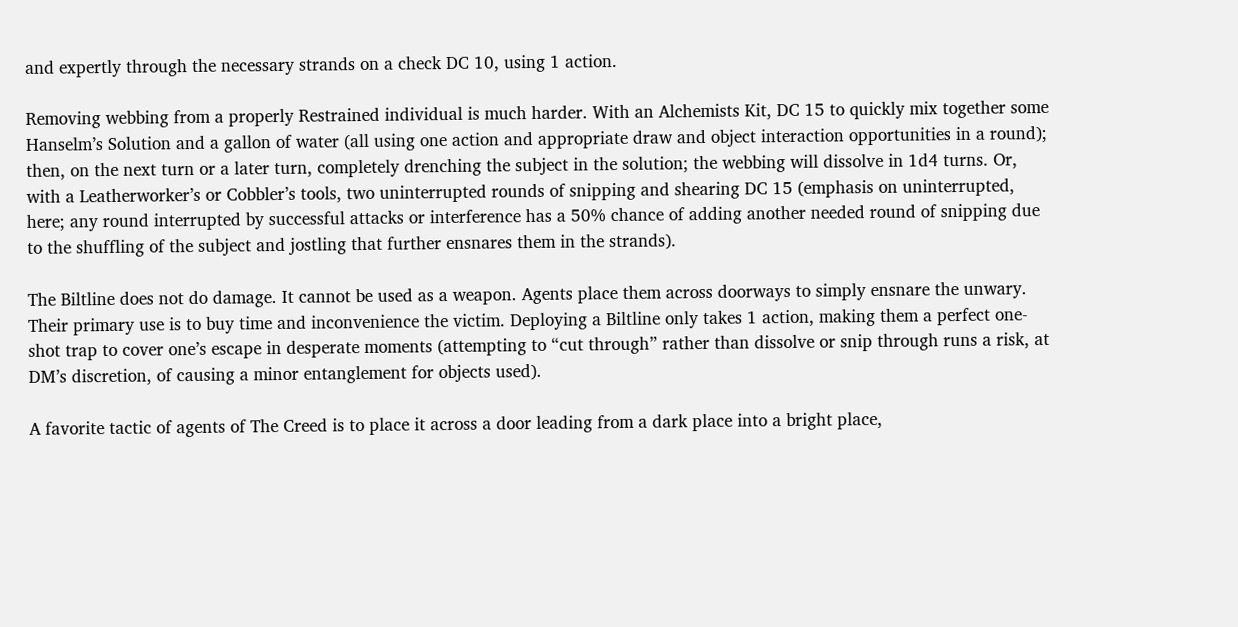and expertly through the necessary strands on a check DC 10, using 1 action.

Removing webbing from a properly Restrained individual is much harder. With an Alchemists Kit, DC 15 to quickly mix together some Hanselm’s Solution and a gallon of water (all using one action and appropriate draw and object interaction opportunities in a round); then, on the next turn or a later turn, completely drenching the subject in the solution; the webbing will dissolve in 1d4 turns. Or, with a Leatherworker’s or Cobbler’s tools, two uninterrupted rounds of snipping and shearing DC 15 (emphasis on uninterrupted, here; any round interrupted by successful attacks or interference has a 50% chance of adding another needed round of snipping due to the shuffling of the subject and jostling that further ensnares them in the strands).

The Biltline does not do damage. It cannot be used as a weapon. Agents place them across doorways to simply ensnare the unwary. Their primary use is to buy time and inconvenience the victim. Deploying a Biltline only takes 1 action, making them a perfect one-shot trap to cover one’s escape in desperate moments (attempting to “cut through” rather than dissolve or snip through runs a risk, at DM’s discretion, of causing a minor entanglement for objects used).

A favorite tactic of agents of The Creed is to place it across a door leading from a dark place into a bright place,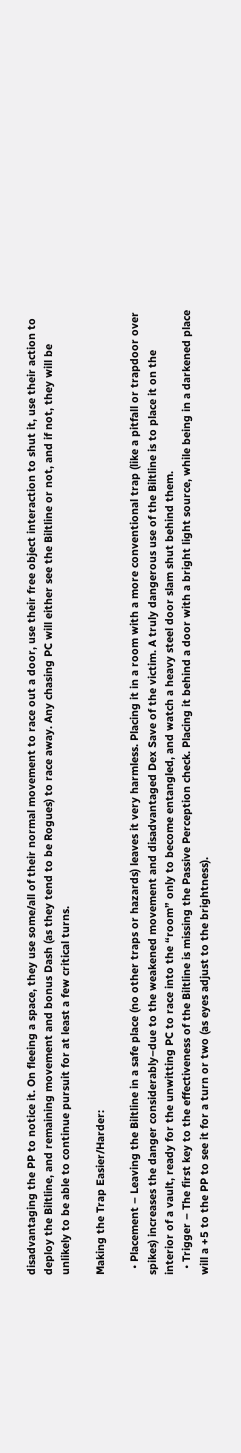disadvantaging the PP to notice it. On fleeing a space, they use some/all of their normal movement to race out a door, use their free object interaction to shut it, use their action to deploy the Biltline, and remaining movement and bonus Dash (as they tend to be Rogues) to race away. Any chasing PC will either see the Biltline or not, and if not, they will be unlikely to be able to continue pursuit for at least a few critical turns.

Making the Trap Easier/Harder:

  • Placement – Leaving the Biltline in a safe place (no other traps or hazards) leaves it very harmless. Placing it in a room with a more conventional trap (like a pitfall or trapdoor over spikes) increases the danger considerably–due to the weakened movement and disadvantaged Dex Save of the victim. A truly dangerous use of the Biltline is to place it on the interior of a vault, ready for the unwitting PC to race into the “room” only to become entangled, and watch a heavy steel door slam shut behind them.
  • Trigger – The first key to the effectiveness of the Biltline is missing the Passive Perception check. Placing it behind a door with a bright light source, while being in a darkened place will a +5 to the PP to see it for a turn or two (as eyes adjust to the brightness).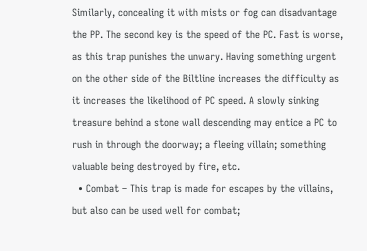Similarly, concealing it with mists or fog can disadvantage the PP. The second key is the speed of the PC. Fast is worse, as this trap punishes the unwary. Having something urgent on the other side of the Biltline increases the difficulty as it increases the likelihood of PC speed. A slowly sinking treasure behind a stone wall descending may entice a PC to rush in through the doorway; a fleeing villain; something valuable being destroyed by fire, etc.
  • Combat – This trap is made for escapes by the villains, but also can be used well for combat;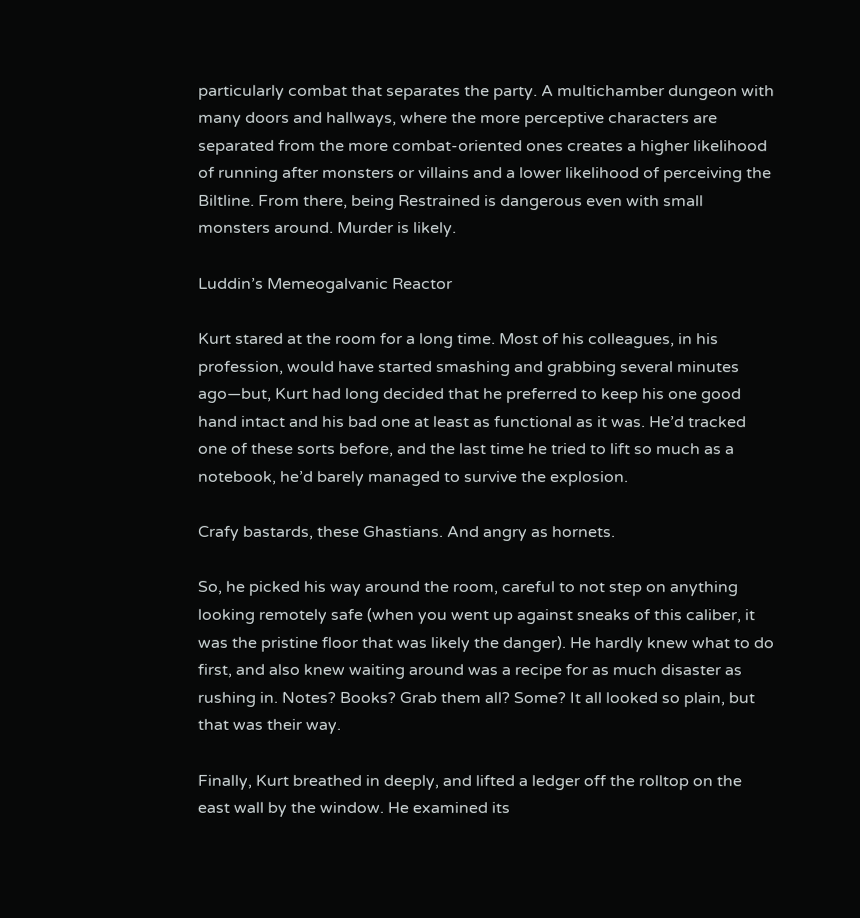particularly combat that separates the party. A multichamber dungeon with many doors and hallways, where the more perceptive characters are separated from the more combat-oriented ones creates a higher likelihood of running after monsters or villains and a lower likelihood of perceiving the Biltline. From there, being Restrained is dangerous even with small monsters around. Murder is likely.

Luddin’s Memeogalvanic Reactor

Kurt stared at the room for a long time. Most of his colleagues, in his profession, would have started smashing and grabbing several minutes ago—but, Kurt had long decided that he preferred to keep his one good hand intact and his bad one at least as functional as it was. He’d tracked one of these sorts before, and the last time he tried to lift so much as a notebook, he’d barely managed to survive the explosion.

Crafy bastards, these Ghastians. And angry as hornets.

So, he picked his way around the room, careful to not step on anything looking remotely safe (when you went up against sneaks of this caliber, it was the pristine floor that was likely the danger). He hardly knew what to do first, and also knew waiting around was a recipe for as much disaster as rushing in. Notes? Books? Grab them all? Some? It all looked so plain, but that was their way.

Finally, Kurt breathed in deeply, and lifted a ledger off the rolltop on the east wall by the window. He examined its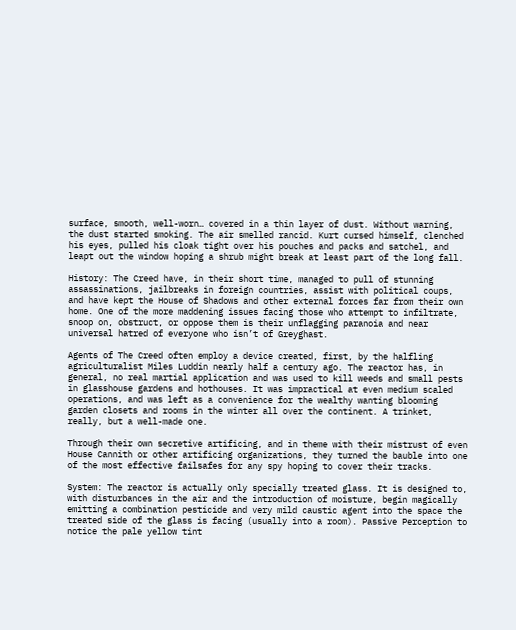surface, smooth, well-worn… covered in a thin layer of dust. Without warning, the dust started smoking. The air smelled rancid. Kurt cursed himself, clenched his eyes, pulled his cloak tight over his pouches and packs and satchel, and leapt out the window hoping a shrub might break at least part of the long fall.

History: The Creed have, in their short time, managed to pull of stunning assassinations, jailbreaks in foreign countries, assist with political coups, and have kept the House of Shadows and other external forces far from their own home. One of the more maddening issues facing those who attempt to infiltrate, snoop on, obstruct, or oppose them is their unflagging paranoia and near universal hatred of everyone who isn’t of Greyghast.

Agents of The Creed often employ a device created, first, by the halfling agriculturalist Miles Luddin nearly half a century ago. The reactor has, in general, no real martial application and was used to kill weeds and small pests in glasshouse gardens and hothouses. It was impractical at even medium scaled operations, and was left as a convenience for the wealthy wanting blooming garden closets and rooms in the winter all over the continent. A trinket, really, but a well-made one.

Through their own secretive artificing, and in theme with their mistrust of even House Cannith or other artificing organizations, they turned the bauble into one of the most effective failsafes for any spy hoping to cover their tracks.

System: The reactor is actually only specially treated glass. It is designed to, with disturbances in the air and the introduction of moisture, begin magically emitting a combination pesticide and very mild caustic agent into the space the treated side of the glass is facing (usually into a room). Passive Perception to notice the pale yellow tint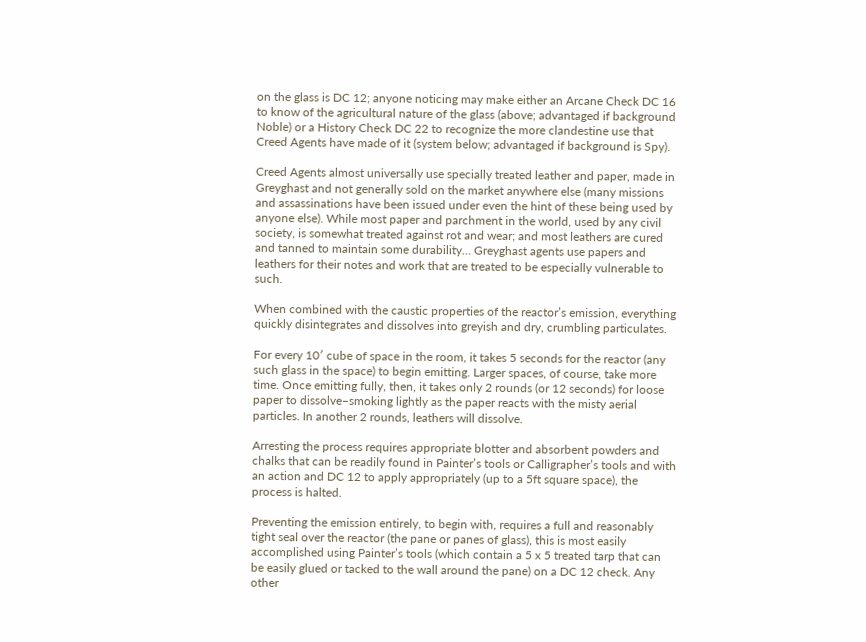on the glass is DC 12; anyone noticing may make either an Arcane Check DC 16 to know of the agricultural nature of the glass (above; advantaged if background Noble) or a History Check DC 22 to recognize the more clandestine use that Creed Agents have made of it (system below; advantaged if background is Spy).

Creed Agents almost universally use specially treated leather and paper, made in Greyghast and not generally sold on the market anywhere else (many missions and assassinations have been issued under even the hint of these being used by anyone else). While most paper and parchment in the world, used by any civil society, is somewhat treated against rot and wear; and most leathers are cured and tanned to maintain some durability… Greyghast agents use papers and leathers for their notes and work that are treated to be especially vulnerable to such.

When combined with the caustic properties of the reactor’s emission, everything quickly disintegrates and dissolves into greyish and dry, crumbling particulates.

For every 10′ cube of space in the room, it takes 5 seconds for the reactor (any such glass in the space) to begin emitting. Larger spaces, of course, take more time. Once emitting fully, then, it takes only 2 rounds (or 12 seconds) for loose paper to dissolve–smoking lightly as the paper reacts with the misty aerial particles. In another 2 rounds, leathers will dissolve.

Arresting the process requires appropriate blotter and absorbent powders and chalks that can be readily found in Painter’s tools or Calligrapher’s tools and with an action and DC 12 to apply appropriately (up to a 5ft square space), the process is halted.

Preventing the emission entirely, to begin with, requires a full and reasonably tight seal over the reactor (the pane or panes of glass), this is most easily accomplished using Painter’s tools (which contain a 5 x 5 treated tarp that can be easily glued or tacked to the wall around the pane) on a DC 12 check. Any other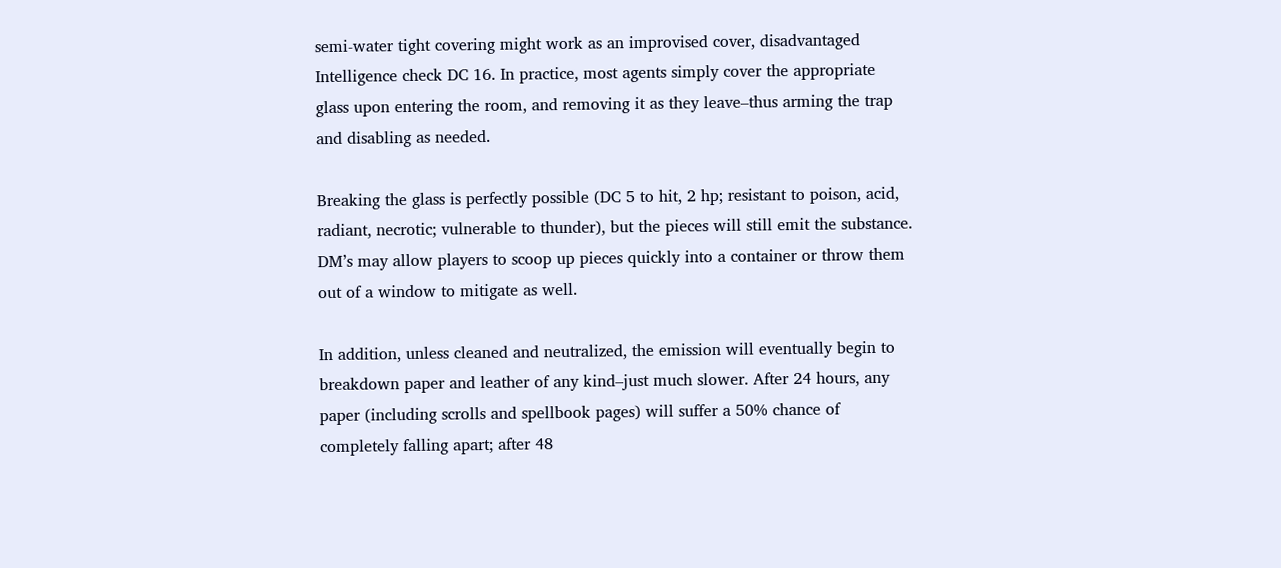semi-water tight covering might work as an improvised cover, disadvantaged Intelligence check DC 16. In practice, most agents simply cover the appropriate glass upon entering the room, and removing it as they leave–thus arming the trap and disabling as needed.

Breaking the glass is perfectly possible (DC 5 to hit, 2 hp; resistant to poison, acid, radiant, necrotic; vulnerable to thunder), but the pieces will still emit the substance. DM’s may allow players to scoop up pieces quickly into a container or throw them out of a window to mitigate as well.

In addition, unless cleaned and neutralized, the emission will eventually begin to breakdown paper and leather of any kind–just much slower. After 24 hours, any paper (including scrolls and spellbook pages) will suffer a 50% chance of completely falling apart; after 48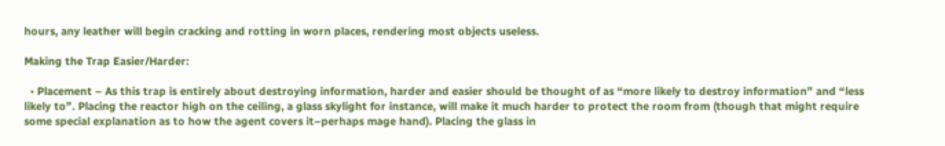hours, any leather will begin cracking and rotting in worn places, rendering most objects useless.

Making the Trap Easier/Harder:

  • Placement – As this trap is entirely about destroying information, harder and easier should be thought of as “more likely to destroy information” and “less likely to”. Placing the reactor high on the ceiling, a glass skylight for instance, will make it much harder to protect the room from (though that might require some special explanation as to how the agent covers it–perhaps mage hand). Placing the glass in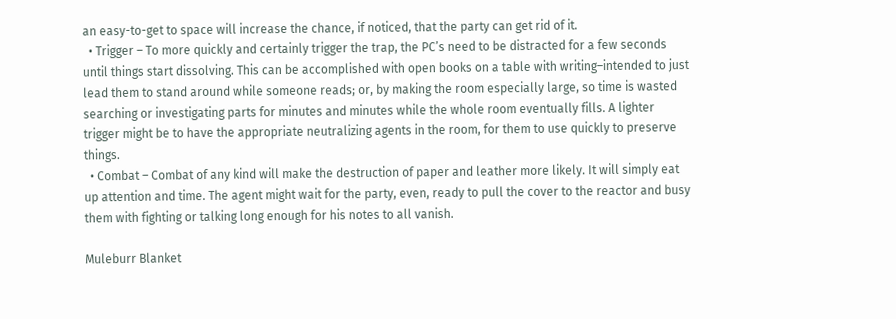an easy-to-get to space will increase the chance, if noticed, that the party can get rid of it.
  • Trigger – To more quickly and certainly trigger the trap, the PC’s need to be distracted for a few seconds until things start dissolving. This can be accomplished with open books on a table with writing–intended to just lead them to stand around while someone reads; or, by making the room especially large, so time is wasted searching or investigating parts for minutes and minutes while the whole room eventually fills. A lighter trigger might be to have the appropriate neutralizing agents in the room, for them to use quickly to preserve things.
  • Combat – Combat of any kind will make the destruction of paper and leather more likely. It will simply eat up attention and time. The agent might wait for the party, even, ready to pull the cover to the reactor and busy them with fighting or talking long enough for his notes to all vanish.

Muleburr Blanket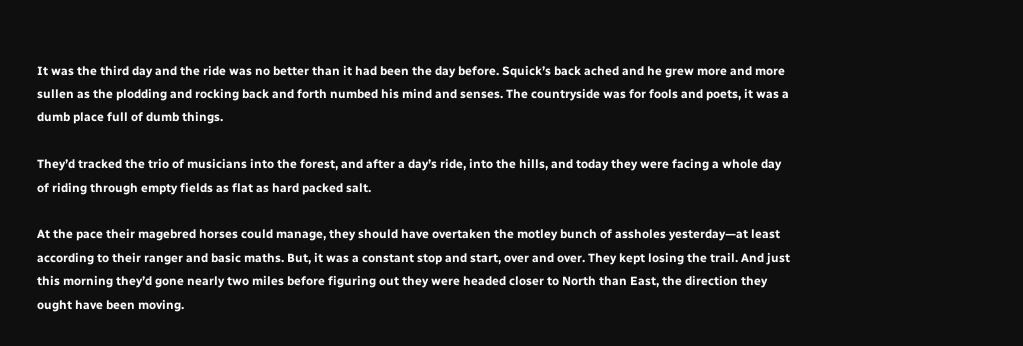It was the third day and the ride was no better than it had been the day before. Squick’s back ached and he grew more and more sullen as the plodding and rocking back and forth numbed his mind and senses. The countryside was for fools and poets, it was a dumb place full of dumb things.

They’d tracked the trio of musicians into the forest, and after a day’s ride, into the hills, and today they were facing a whole day of riding through empty fields as flat as hard packed salt.

At the pace their magebred horses could manage, they should have overtaken the motley bunch of assholes yesterday—at least according to their ranger and basic maths. But, it was a constant stop and start, over and over. They kept losing the trail. And just this morning they’d gone nearly two miles before figuring out they were headed closer to North than East, the direction they ought have been moving.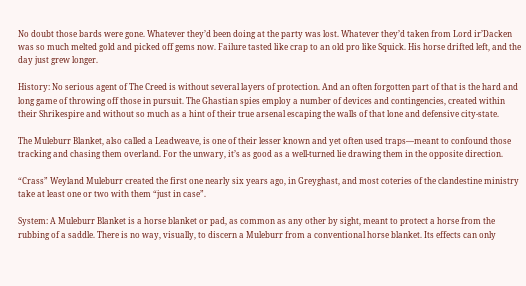No doubt those bards were gone. Whatever they’d been doing at the party was lost. Whatever they’d taken from Lord ir’Dacken was so much melted gold and picked off gems now. Failure tasted like crap to an old pro like Squick. His horse drifted left, and the day just grew longer.

History: No serious agent of The Creed is without several layers of protection. And an often forgotten part of that is the hard and long game of throwing off those in pursuit. The Ghastian spies employ a number of devices and contingencies, created within their Shrikespire and without so much as a hint of their true arsenal escaping the walls of that lone and defensive city-state.

The Muleburr Blanket, also called a Leadweave, is one of their lesser known and yet often used traps—meant to confound those tracking and chasing them overland. For the unwary, it’s as good as a well-turned lie drawing them in the opposite direction.

“Crass” Weyland Muleburr created the first one nearly six years ago, in Greyghast, and most coteries of the clandestine ministry take at least one or two with them “just in case”.

System: A Muleburr Blanket is a horse blanket or pad, as common as any other by sight, meant to protect a horse from the rubbing of a saddle. There is no way, visually, to discern a Muleburr from a conventional horse blanket. Its effects can only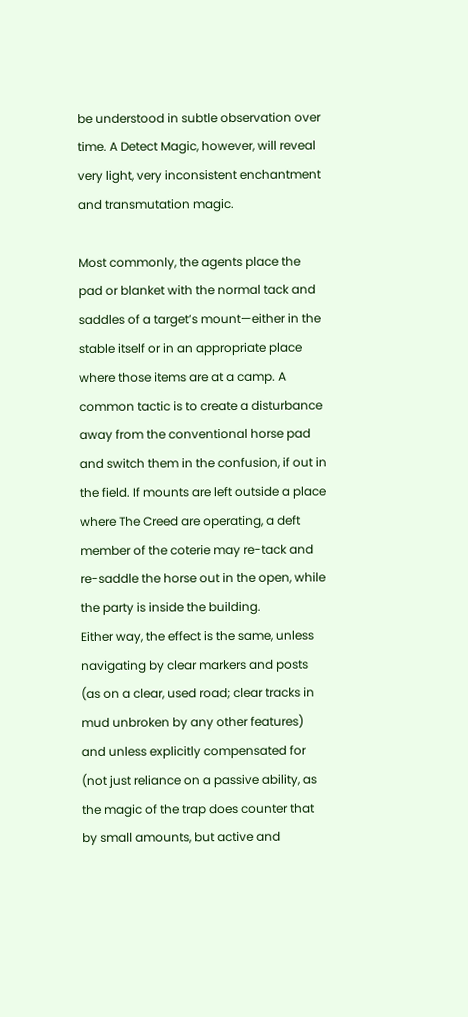be understood in subtle observation over time. A Detect Magic, however, will reveal very light, very inconsistent enchantment and transmutation magic.

Most commonly, the agents place the pad or blanket with the normal tack and saddles of a target’s mount—either in the stable itself or in an appropriate place where those items are at a camp. A common tactic is to create a disturbance away from the conventional horse pad and switch them in the confusion, if out in the field. If mounts are left outside a place where The Creed are operating, a deft member of the coterie may re-tack and re-saddle the horse out in the open, while the party is inside the building.
Either way, the effect is the same, unless navigating by clear markers and posts (as on a clear, used road; clear tracks in mud unbroken by any other features) and unless explicitly compensated for (not just reliance on a passive ability, as the magic of the trap does counter that by small amounts, but active and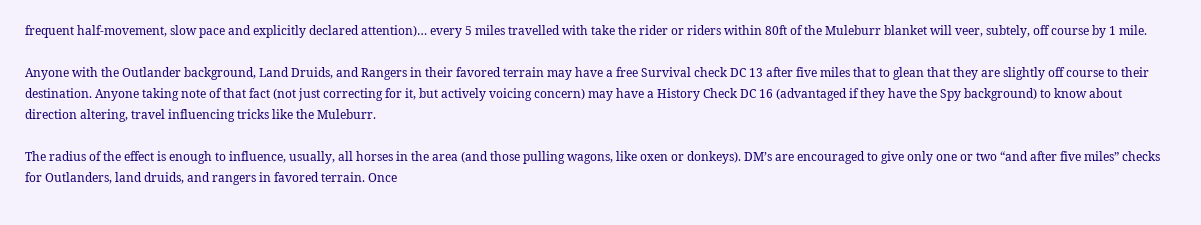frequent half-movement, slow pace and explicitly declared attention)… every 5 miles travelled with take the rider or riders within 80ft of the Muleburr blanket will veer, subtely, off course by 1 mile.

Anyone with the Outlander background, Land Druids, and Rangers in their favored terrain may have a free Survival check DC 13 after five miles that to glean that they are slightly off course to their destination. Anyone taking note of that fact (not just correcting for it, but actively voicing concern) may have a History Check DC 16 (advantaged if they have the Spy background) to know about direction altering, travel influencing tricks like the Muleburr.

The radius of the effect is enough to influence, usually, all horses in the area (and those pulling wagons, like oxen or donkeys). DM’s are encouraged to give only one or two “and after five miles” checks for Outlanders, land druids, and rangers in favored terrain. Once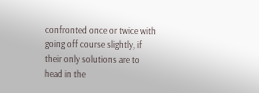confronted once or twice with going off course slightly, if their only solutions are to head in the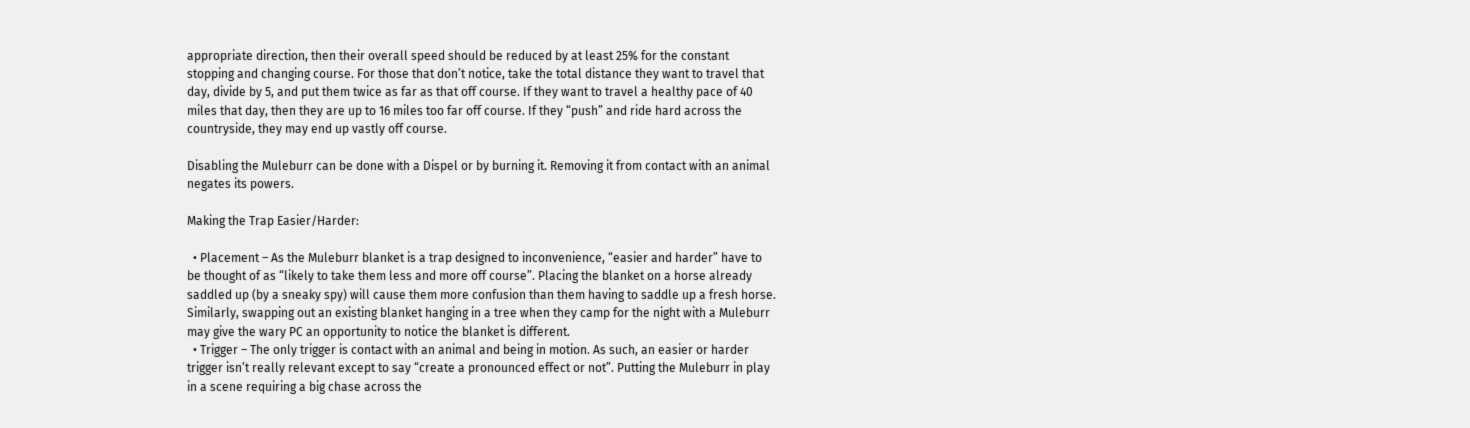appropriate direction, then their overall speed should be reduced by at least 25% for the constant stopping and changing course. For those that don’t notice, take the total distance they want to travel that day, divide by 5, and put them twice as far as that off course. If they want to travel a healthy pace of 40 miles that day, then they are up to 16 miles too far off course. If they “push” and ride hard across the countryside, they may end up vastly off course.

Disabling the Muleburr can be done with a Dispel or by burning it. Removing it from contact with an animal negates its powers.

Making the Trap Easier/Harder:

  • Placement – As the Muleburr blanket is a trap designed to inconvenience, “easier and harder” have to be thought of as “likely to take them less and more off course”. Placing the blanket on a horse already saddled up (by a sneaky spy) will cause them more confusion than them having to saddle up a fresh horse. Similarly, swapping out an existing blanket hanging in a tree when they camp for the night with a Muleburr may give the wary PC an opportunity to notice the blanket is different.
  • Trigger – The only trigger is contact with an animal and being in motion. As such, an easier or harder trigger isn’t really relevant except to say “create a pronounced effect or not”. Putting the Muleburr in play in a scene requiring a big chase across the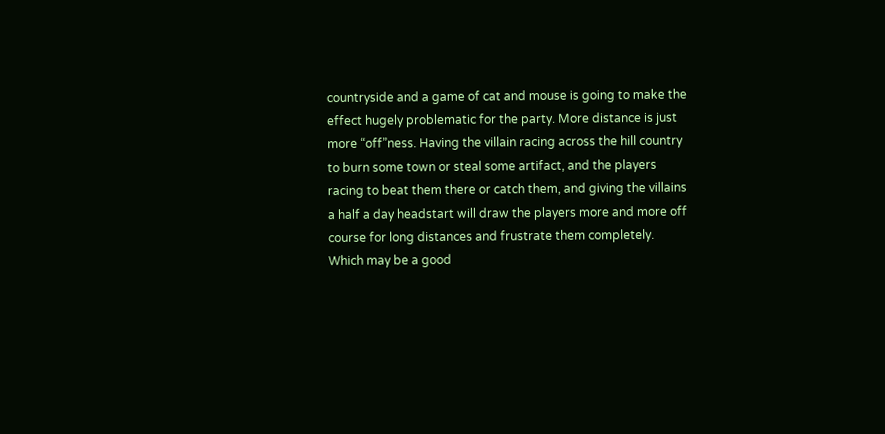countryside and a game of cat and mouse is going to make the effect hugely problematic for the party. More distance is just more “off”ness. Having the villain racing across the hill country to burn some town or steal some artifact, and the players racing to beat them there or catch them, and giving the villains a half a day headstart will draw the players more and more off course for long distances and frustrate them completely. Which may be a good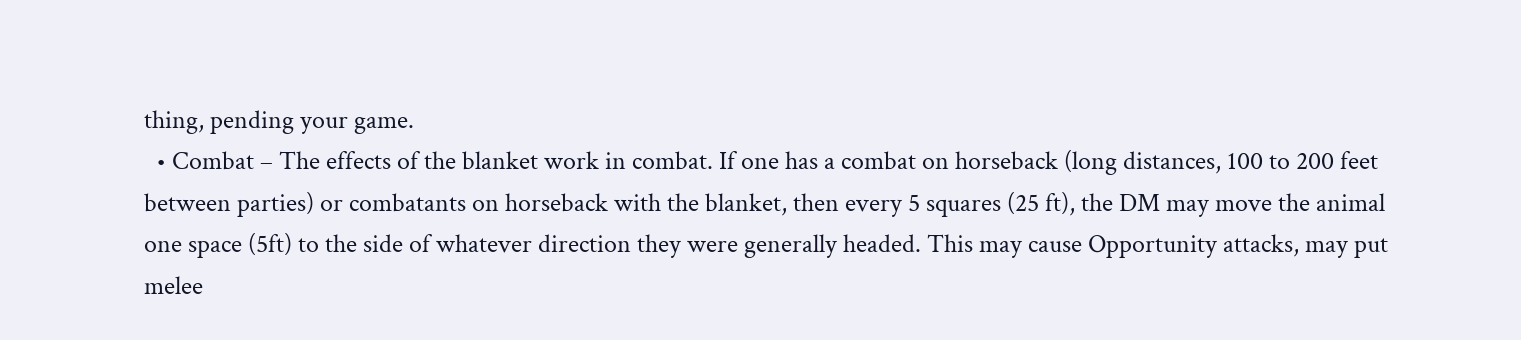thing, pending your game.
  • Combat – The effects of the blanket work in combat. If one has a combat on horseback (long distances, 100 to 200 feet between parties) or combatants on horseback with the blanket, then every 5 squares (25 ft), the DM may move the animal one space (5ft) to the side of whatever direction they were generally headed. This may cause Opportunity attacks, may put melee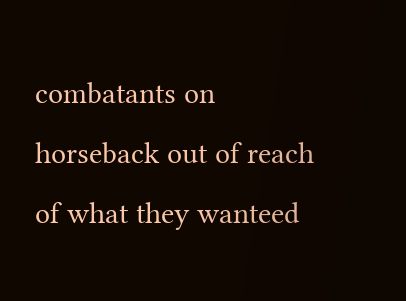combatants on horseback out of reach of what they wanteed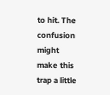to hit. The confusion might make this trap a little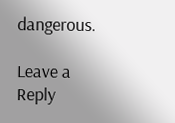dangerous.

Leave a Reply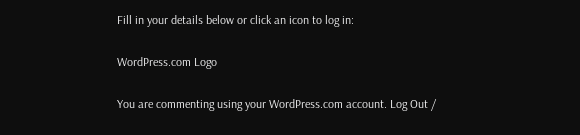Fill in your details below or click an icon to log in:

WordPress.com Logo

You are commenting using your WordPress.com account. Log Out /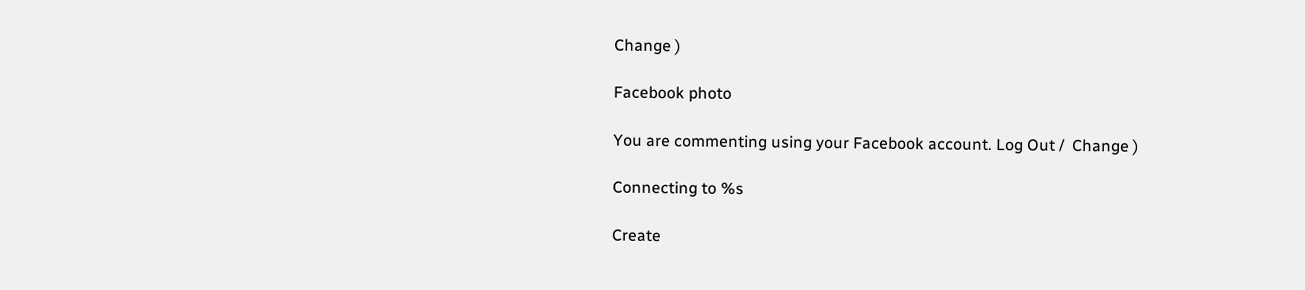Change )

Facebook photo

You are commenting using your Facebook account. Log Out /  Change )

Connecting to %s

Create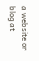a website or blog at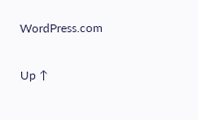WordPress.com

Up ↑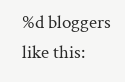%d bloggers like this: